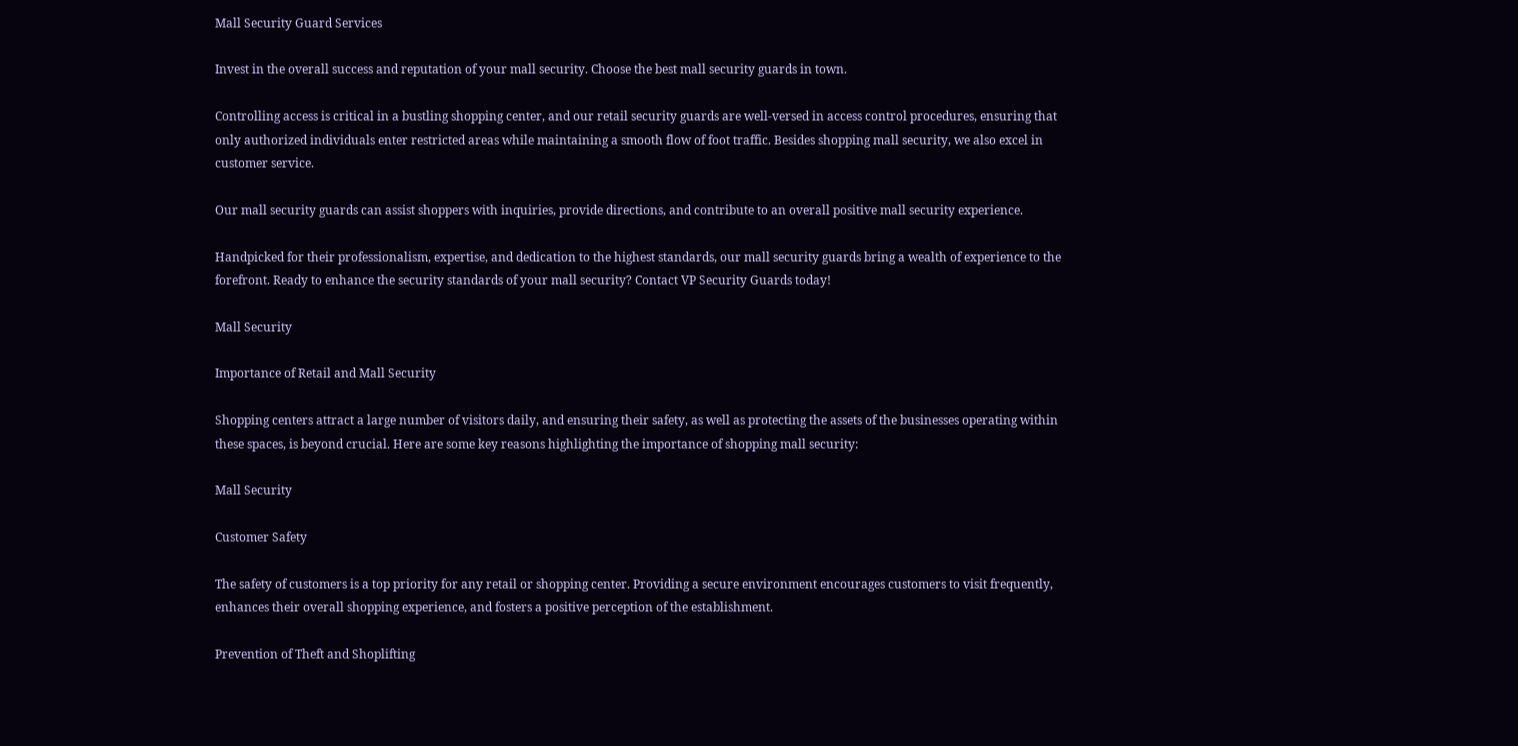Mall Security Guard Services

Invest in the overall success and reputation of your mall security. Choose the best mall security guards in town.

Controlling access is critical in a bustling shopping center, and our retail security guards are well-versed in access control procedures, ensuring that only authorized individuals enter restricted areas while maintaining a smooth flow of foot traffic. Besides shopping mall security, we also excel in customer service.

Our mall security guards can assist shoppers with inquiries, provide directions, and contribute to an overall positive mall security experience.

Handpicked for their professionalism, expertise, and dedication to the highest standards, our mall security guards bring a wealth of experience to the forefront. Ready to enhance the security standards of your mall security? Contact VP Security Guards today!

Mall Security

Importance of Retail and Mall Security

Shopping centers attract a large number of visitors daily, and ensuring their safety, as well as protecting the assets of the businesses operating within these spaces, is beyond crucial. Here are some key reasons highlighting the importance of shopping mall security:

Mall Security

Customer Safety

The safety of customers is a top priority for any retail or shopping center. Providing a secure environment encourages customers to visit frequently, enhances their overall shopping experience, and fosters a positive perception of the establishment.

Prevention of Theft and Shoplifting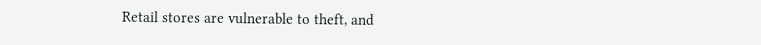Retail stores are vulnerable to theft, and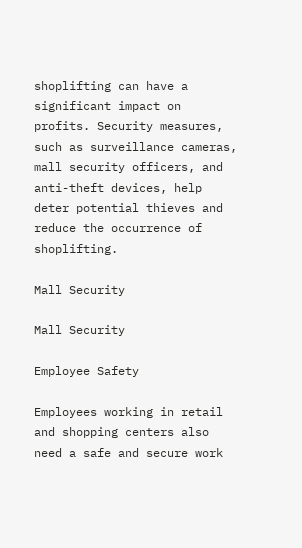shoplifting can have a significant impact on profits. Security measures, such as surveillance cameras, mall security officers, and anti-theft devices, help deter potential thieves and reduce the occurrence of shoplifting.

Mall Security

Mall Security

Employee Safety

Employees working in retail and shopping centers also need a safe and secure work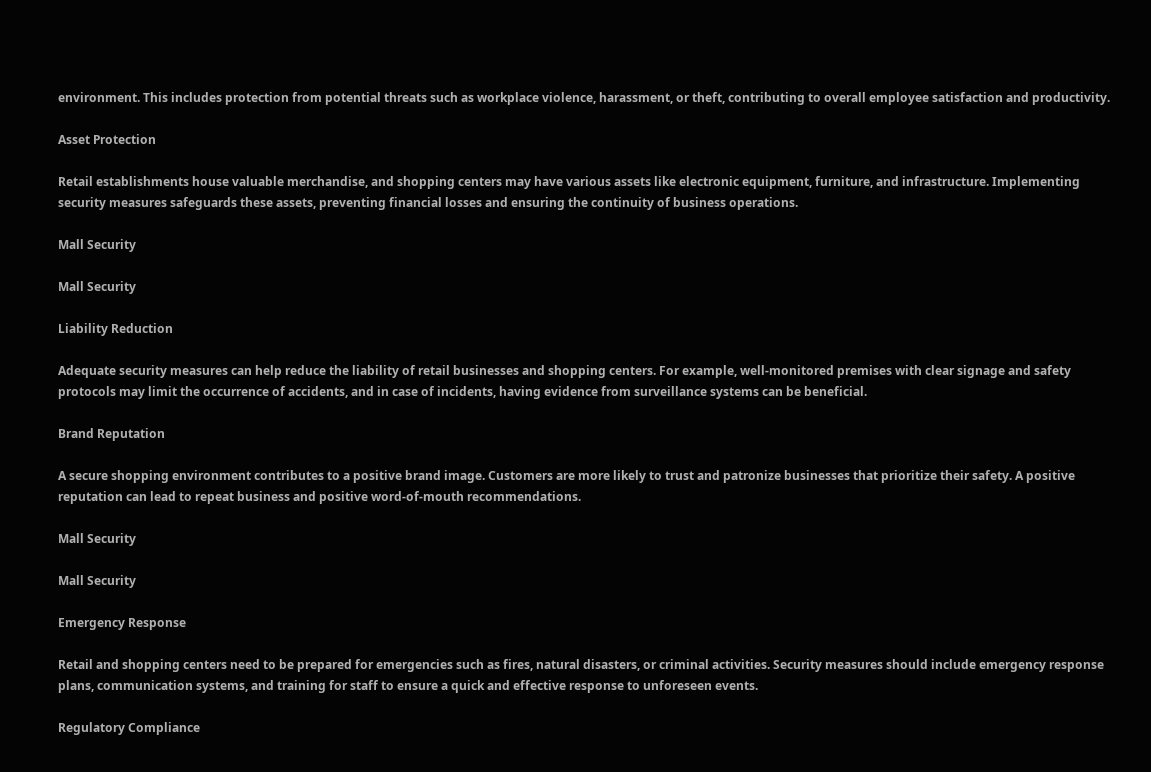environment. This includes protection from potential threats such as workplace violence, harassment, or theft, contributing to overall employee satisfaction and productivity.

Asset Protection

Retail establishments house valuable merchandise, and shopping centers may have various assets like electronic equipment, furniture, and infrastructure. Implementing security measures safeguards these assets, preventing financial losses and ensuring the continuity of business operations.

Mall Security

Mall Security

Liability Reduction

Adequate security measures can help reduce the liability of retail businesses and shopping centers. For example, well-monitored premises with clear signage and safety protocols may limit the occurrence of accidents, and in case of incidents, having evidence from surveillance systems can be beneficial.

Brand Reputation

A secure shopping environment contributes to a positive brand image. Customers are more likely to trust and patronize businesses that prioritize their safety. A positive reputation can lead to repeat business and positive word-of-mouth recommendations.

Mall Security

Mall Security

Emergency Response

Retail and shopping centers need to be prepared for emergencies such as fires, natural disasters, or criminal activities. Security measures should include emergency response plans, communication systems, and training for staff to ensure a quick and effective response to unforeseen events.

Regulatory Compliance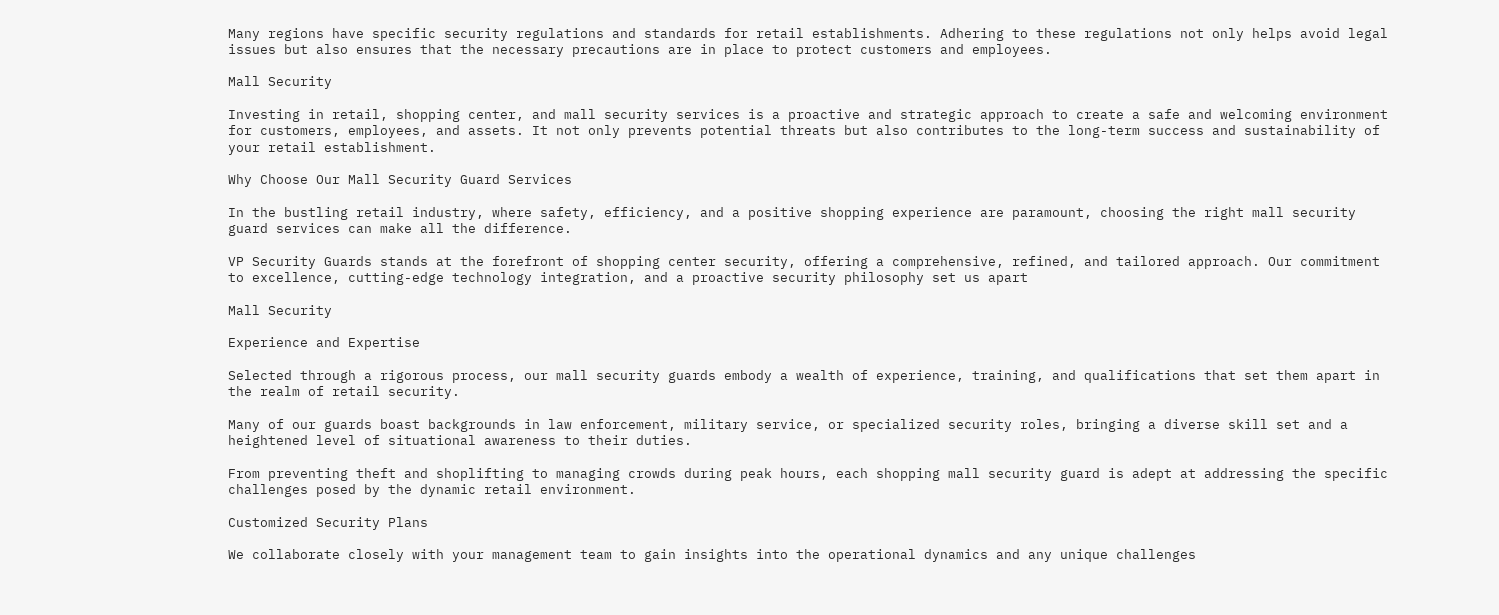Many regions have specific security regulations and standards for retail establishments. Adhering to these regulations not only helps avoid legal issues but also ensures that the necessary precautions are in place to protect customers and employees.

Mall Security

Investing in retail, shopping center, and mall security services is a proactive and strategic approach to create a safe and welcoming environment for customers, employees, and assets. It not only prevents potential threats but also contributes to the long-term success and sustainability of your retail establishment.

Why Choose Our Mall Security Guard Services

In the bustling retail industry, where safety, efficiency, and a positive shopping experience are paramount, choosing the right mall security guard services can make all the difference.

VP Security Guards stands at the forefront of shopping center security, offering a comprehensive, refined, and tailored approach. Our commitment to excellence, cutting-edge technology integration, and a proactive security philosophy set us apart

Mall Security

Experience and Expertise

Selected through a rigorous process, our mall security guards embody a wealth of experience, training, and qualifications that set them apart in the realm of retail security.

Many of our guards boast backgrounds in law enforcement, military service, or specialized security roles, bringing a diverse skill set and a heightened level of situational awareness to their duties.

From preventing theft and shoplifting to managing crowds during peak hours, each shopping mall security guard is adept at addressing the specific challenges posed by the dynamic retail environment.

Customized Security Plans

We collaborate closely with your management team to gain insights into the operational dynamics and any unique challenges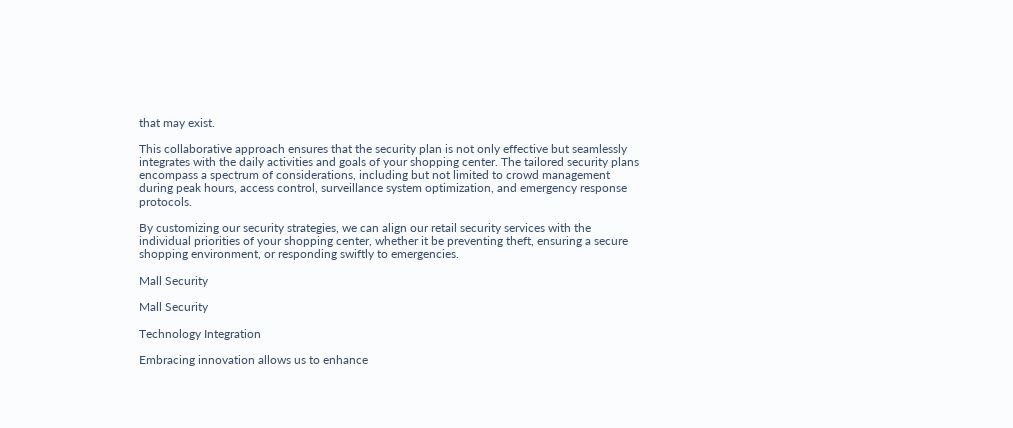that may exist.

This collaborative approach ensures that the security plan is not only effective but seamlessly integrates with the daily activities and goals of your shopping center. The tailored security plans encompass a spectrum of considerations, including but not limited to crowd management during peak hours, access control, surveillance system optimization, and emergency response protocols.

By customizing our security strategies, we can align our retail security services with the individual priorities of your shopping center, whether it be preventing theft, ensuring a secure shopping environment, or responding swiftly to emergencies.

Mall Security

Mall Security

Technology Integration

Embracing innovation allows us to enhance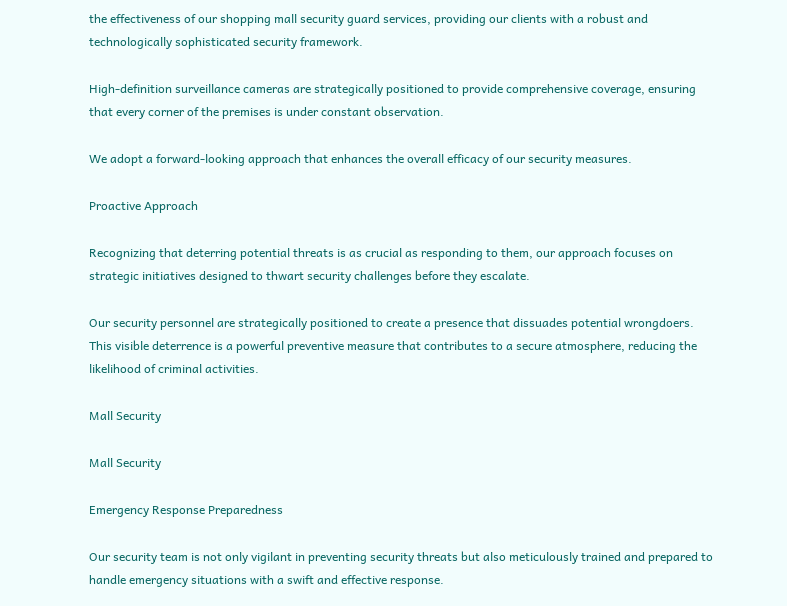the effectiveness of our shopping mall security guard services, providing our clients with a robust and technologically sophisticated security framework.

High-definition surveillance cameras are strategically positioned to provide comprehensive coverage, ensuring that every corner of the premises is under constant observation.

We adopt a forward-looking approach that enhances the overall efficacy of our security measures.

Proactive Approach

Recognizing that deterring potential threats is as crucial as responding to them, our approach focuses on strategic initiatives designed to thwart security challenges before they escalate.

Our security personnel are strategically positioned to create a presence that dissuades potential wrongdoers. This visible deterrence is a powerful preventive measure that contributes to a secure atmosphere, reducing the likelihood of criminal activities.

Mall Security

Mall Security

Emergency Response Preparedness

Our security team is not only vigilant in preventing security threats but also meticulously trained and prepared to handle emergency situations with a swift and effective response.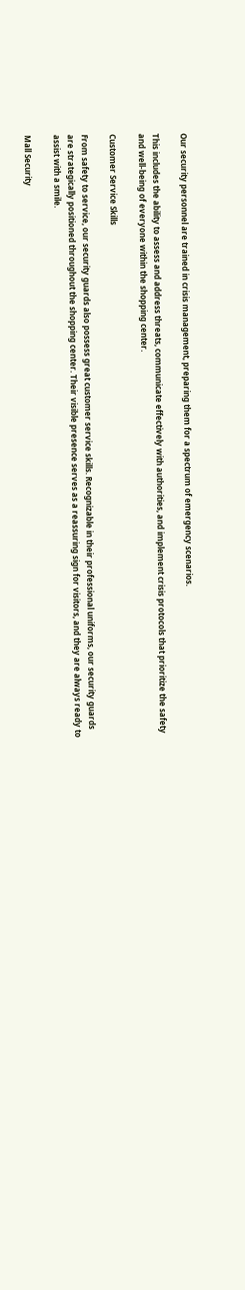Our security personnel are trained in crisis management, preparing them for a spectrum of emergency scenarios.

This includes the ability to assess and address threats, communicate effectively with authorities, and implement crisis protocols that prioritize the safety and well-being of everyone within the shopping center.

Customer Service Skills

From safety to service, our security guards also possess great customer service skills. Recognizable in their professional uniforms, our security guards are strategically positioned throughout the shopping center. Their visible presence serves as a reassuring sign for visitors, and they are always ready to assist with a smile.

Mall Security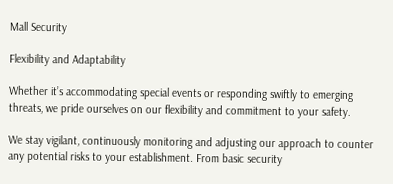Mall Security

Flexibility and Adaptability

Whether it’s accommodating special events or responding swiftly to emerging threats, we pride ourselves on our flexibility and commitment to your safety.

We stay vigilant, continuously monitoring and adjusting our approach to counter any potential risks to your establishment. From basic security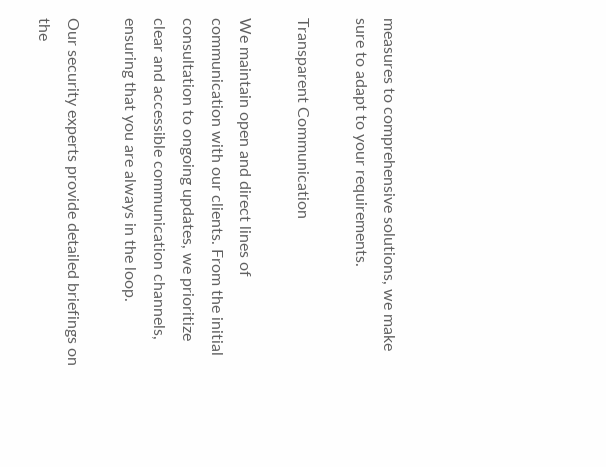measures to comprehensive solutions, we make sure to adapt to your requirements.

Transparent Communication

We maintain open and direct lines of communication with our clients. From the initial consultation to ongoing updates, we prioritize clear and accessible communication channels, ensuring that you are always in the loop.

Our security experts provide detailed briefings on the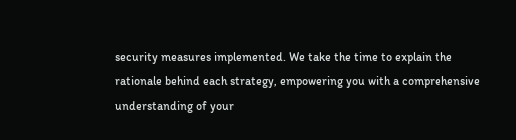security measures implemented. We take the time to explain the rationale behind each strategy, empowering you with a comprehensive understanding of your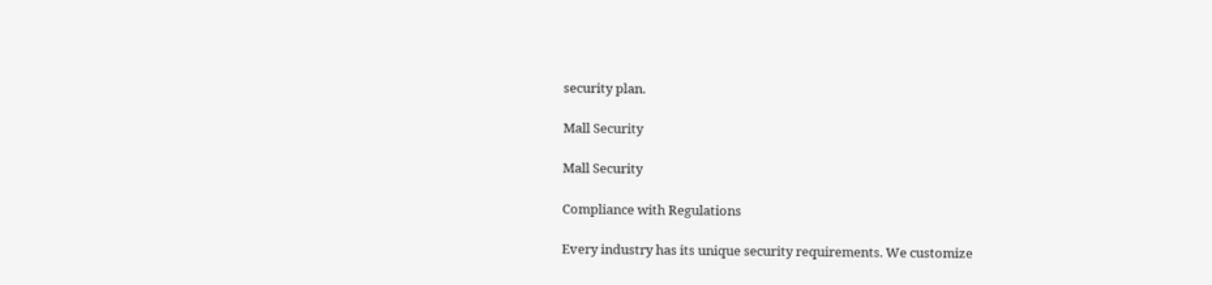security plan.

Mall Security

Mall Security

Compliance with Regulations

Every industry has its unique security requirements. We customize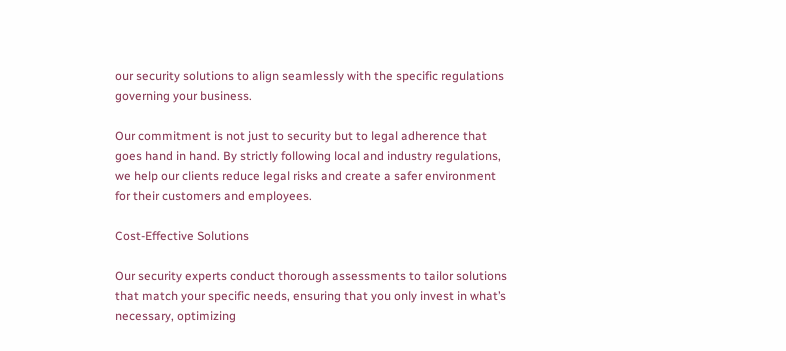our security solutions to align seamlessly with the specific regulations governing your business.

Our commitment is not just to security but to legal adherence that goes hand in hand. By strictly following local and industry regulations, we help our clients reduce legal risks and create a safer environment for their customers and employees.

Cost-Effective Solutions

Our security experts conduct thorough assessments to tailor solutions that match your specific needs, ensuring that you only invest in what’s necessary, optimizing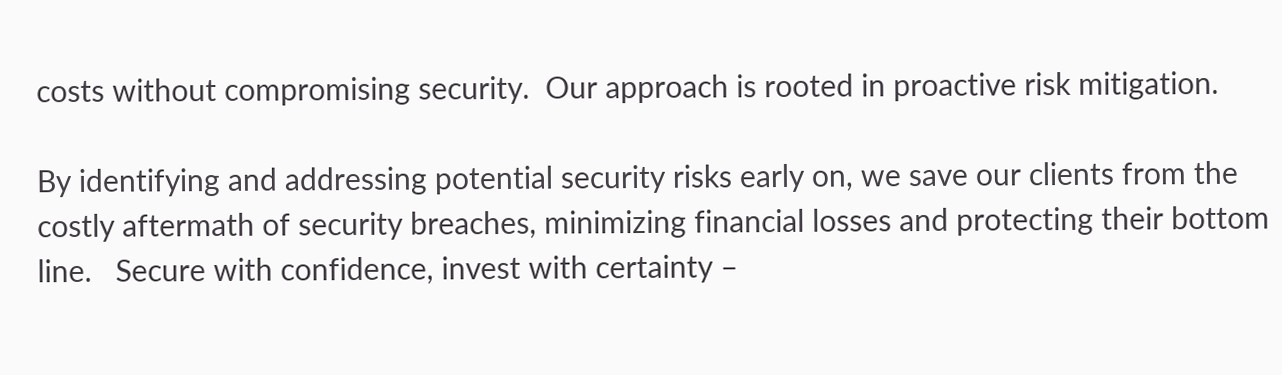costs without compromising security.  Our approach is rooted in proactive risk mitigation.

By identifying and addressing potential security risks early on, we save our clients from the costly aftermath of security breaches, minimizing financial losses and protecting their bottom line.   Secure with confidence, invest with certainty –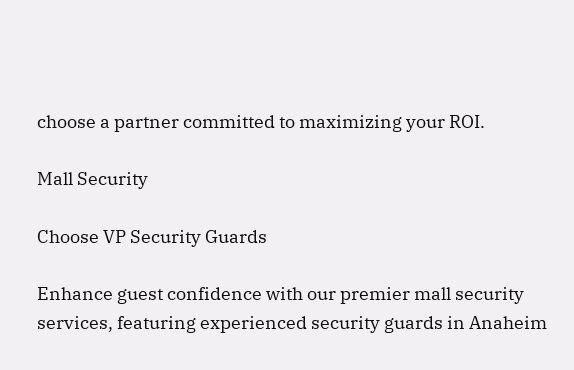choose a partner committed to maximizing your ROI.

Mall Security

Choose VP Security Guards

Enhance guest confidence with our premier mall security services, featuring experienced security guards in Anaheim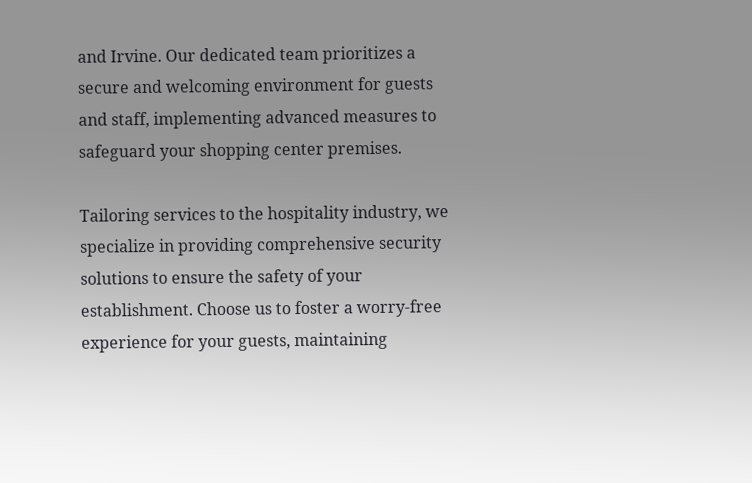and Irvine. Our dedicated team prioritizes a secure and welcoming environment for guests and staff, implementing advanced measures to safeguard your shopping center premises.

Tailoring services to the hospitality industry, we specialize in providing comprehensive security solutions to ensure the safety of your establishment. Choose us to foster a worry-free experience for your guests, maintaining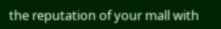the reputation of your mall with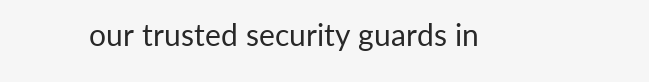our trusted security guards in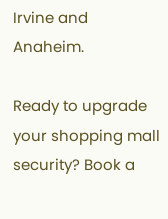Irvine and Anaheim.

Ready to upgrade your shopping mall security? Book a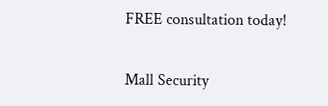FREE consultation today!

Mall Security